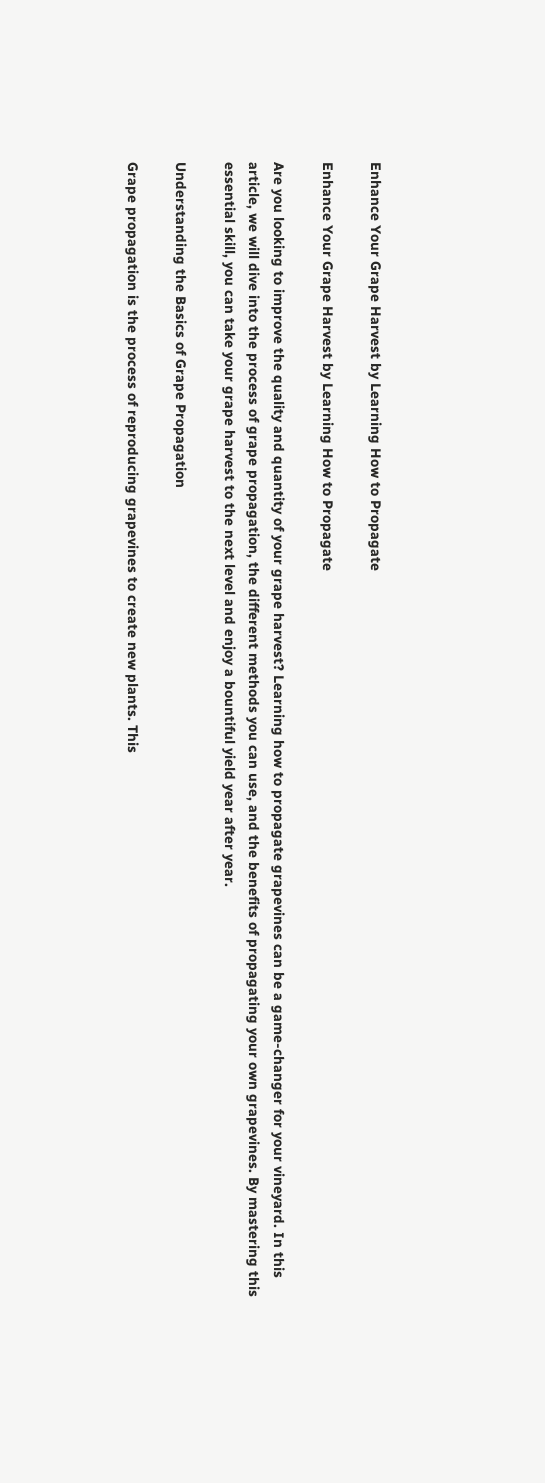Enhance Your Grape Harvest by Learning How to Propagate

Enhance Your Grape Harvest by Learning How to Propagate

Are you looking to improve the quality and quantity of your grape harvest? Learning how to propagate grapevines can be a game-changer for your vineyard. In this article, we will dive into the process of grape propagation, the different methods you can use, and the benefits of propagating your own grapevines. By mastering this essential skill, you can take your grape harvest to the next level and enjoy a bountiful yield year after year.

Understanding the Basics of Grape Propagation

Grape propagation is the process of reproducing grapevines to create new plants. This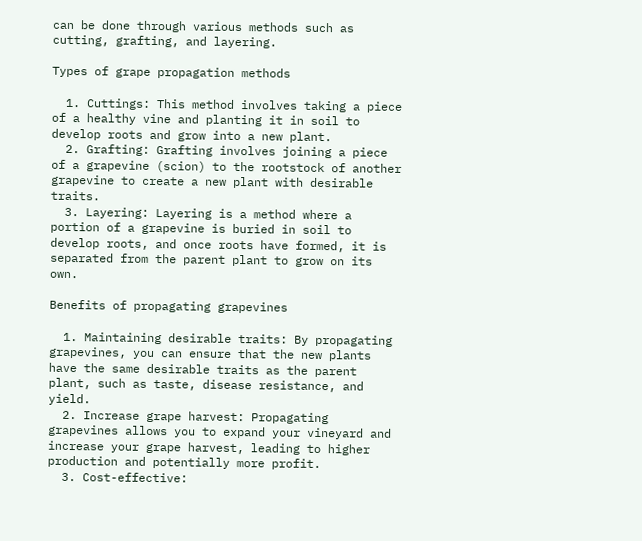can be done through various methods such as cutting, grafting, and layering.

Types of grape propagation methods

  1. Cuttings: This method involves taking a piece of a healthy vine and planting it in soil to develop roots and grow into a new plant.
  2. Grafting: Grafting involves joining a piece of a grapevine (scion) to the rootstock of another grapevine to create a new plant with desirable traits.
  3. Layering: Layering is a method where a portion of a grapevine is buried in soil to develop roots, and once roots have formed, it is separated from the parent plant to grow on its own.

Benefits of propagating grapevines

  1. Maintaining desirable traits: By propagating grapevines, you can ensure that the new plants have the same desirable traits as the parent plant, such as taste, disease resistance, and yield.
  2. Increase grape harvest: Propagating grapevines allows you to expand your vineyard and increase your grape harvest, leading to higher production and potentially more profit.
  3. Cost-effective: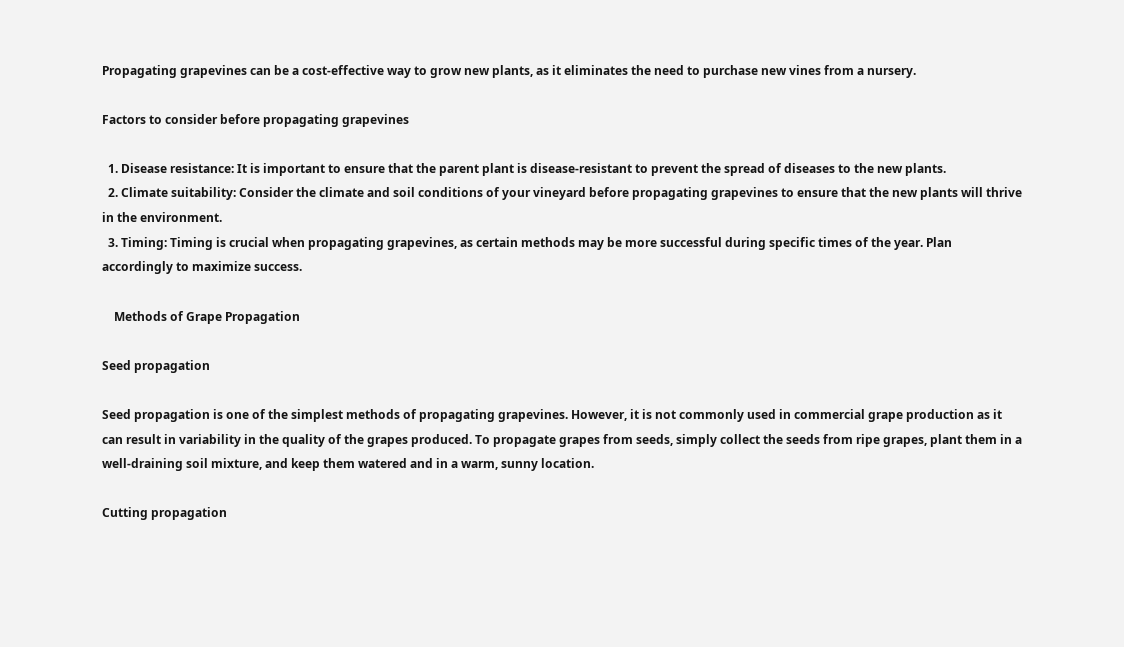Propagating grapevines can be a cost-effective way to grow new plants, as it eliminates the need to purchase new vines from a nursery.

Factors to consider before propagating grapevines

  1. Disease resistance: It is important to ensure that the parent plant is disease-resistant to prevent the spread of diseases to the new plants.
  2. Climate suitability: Consider the climate and soil conditions of your vineyard before propagating grapevines to ensure that the new plants will thrive in the environment.
  3. Timing: Timing is crucial when propagating grapevines, as certain methods may be more successful during specific times of the year. Plan accordingly to maximize success.

    Methods of Grape Propagation

Seed propagation

Seed propagation is one of the simplest methods of propagating grapevines. However, it is not commonly used in commercial grape production as it can result in variability in the quality of the grapes produced. To propagate grapes from seeds, simply collect the seeds from ripe grapes, plant them in a well-draining soil mixture, and keep them watered and in a warm, sunny location.

Cutting propagation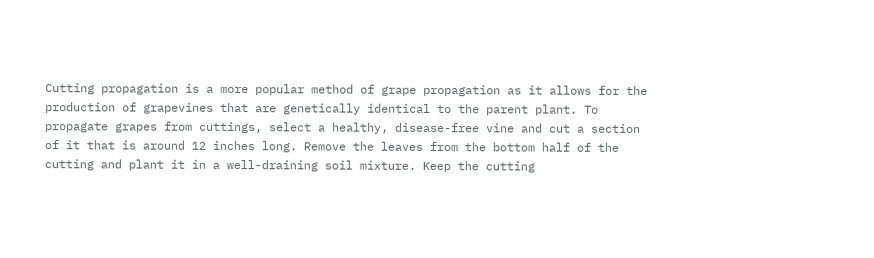Cutting propagation is a more popular method of grape propagation as it allows for the production of grapevines that are genetically identical to the parent plant. To propagate grapes from cuttings, select a healthy, disease-free vine and cut a section of it that is around 12 inches long. Remove the leaves from the bottom half of the cutting and plant it in a well-draining soil mixture. Keep the cutting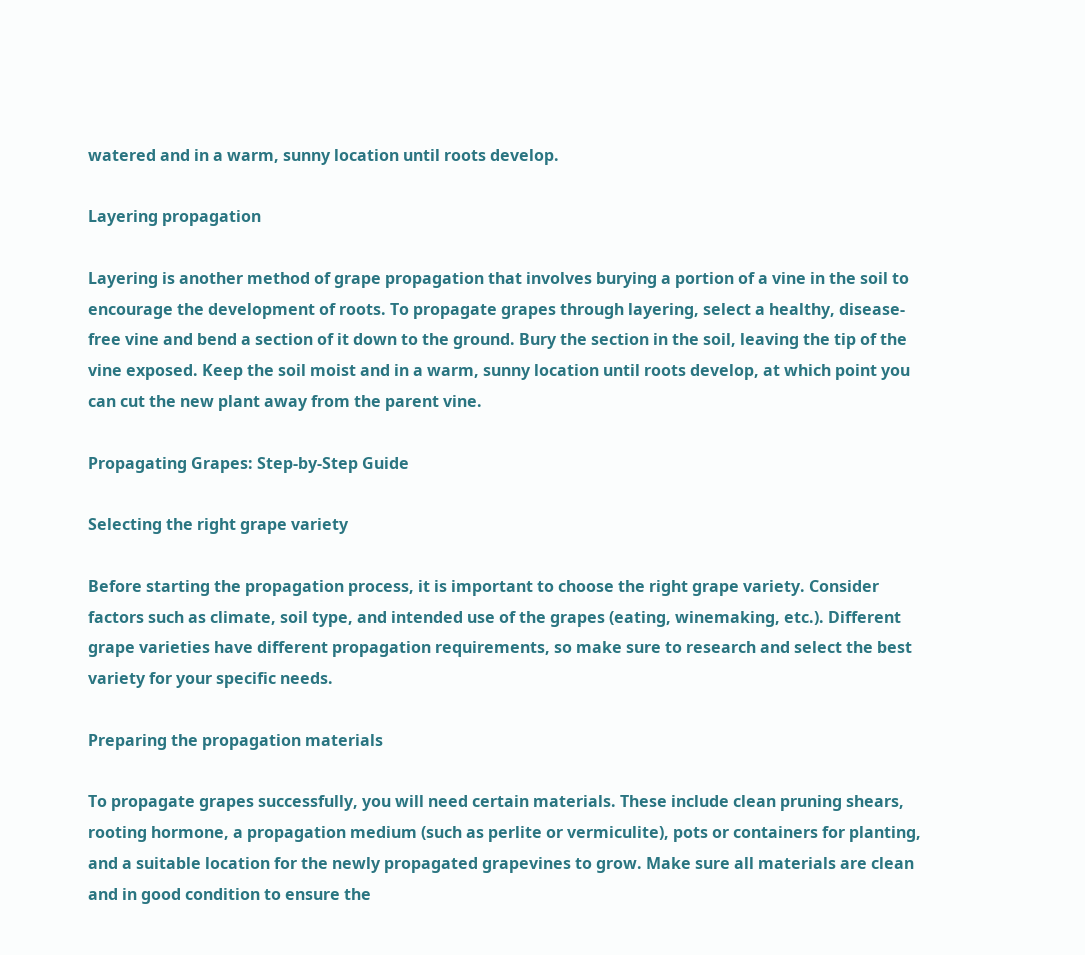watered and in a warm, sunny location until roots develop.

Layering propagation

Layering is another method of grape propagation that involves burying a portion of a vine in the soil to encourage the development of roots. To propagate grapes through layering, select a healthy, disease-free vine and bend a section of it down to the ground. Bury the section in the soil, leaving the tip of the vine exposed. Keep the soil moist and in a warm, sunny location until roots develop, at which point you can cut the new plant away from the parent vine.

Propagating Grapes: Step-by-Step Guide

Selecting the right grape variety

Before starting the propagation process, it is important to choose the right grape variety. Consider factors such as climate, soil type, and intended use of the grapes (eating, winemaking, etc.). Different grape varieties have different propagation requirements, so make sure to research and select the best variety for your specific needs.

Preparing the propagation materials

To propagate grapes successfully, you will need certain materials. These include clean pruning shears, rooting hormone, a propagation medium (such as perlite or vermiculite), pots or containers for planting, and a suitable location for the newly propagated grapevines to grow. Make sure all materials are clean and in good condition to ensure the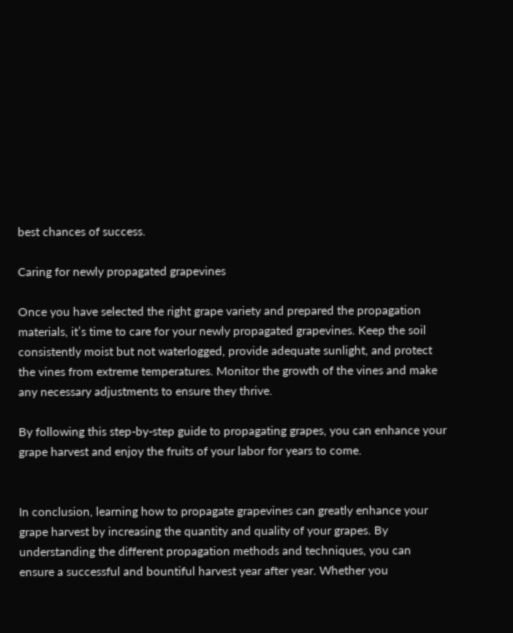best chances of success.

Caring for newly propagated grapevines

Once you have selected the right grape variety and prepared the propagation materials, it’s time to care for your newly propagated grapevines. Keep the soil consistently moist but not waterlogged, provide adequate sunlight, and protect the vines from extreme temperatures. Monitor the growth of the vines and make any necessary adjustments to ensure they thrive.

By following this step-by-step guide to propagating grapes, you can enhance your grape harvest and enjoy the fruits of your labor for years to come.


In conclusion, learning how to propagate grapevines can greatly enhance your grape harvest by increasing the quantity and quality of your grapes. By understanding the different propagation methods and techniques, you can ensure a successful and bountiful harvest year after year. Whether you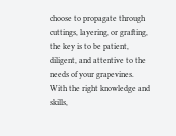choose to propagate through cuttings, layering, or grafting, the key is to be patient, diligent, and attentive to the needs of your grapevines. With the right knowledge and skills,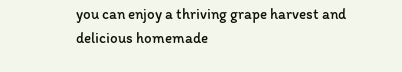you can enjoy a thriving grape harvest and delicious homemade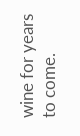wine for years to come.